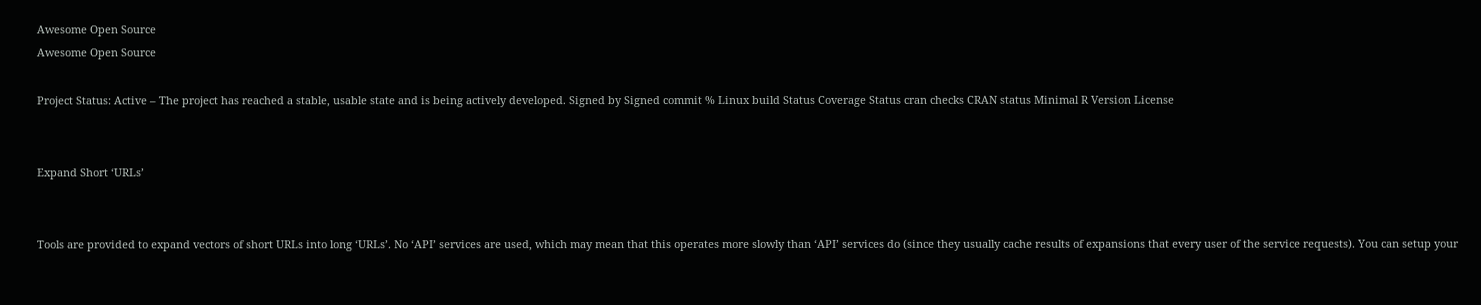Awesome Open Source
Awesome Open Source

Project Status: Active – The project has reached a stable, usable state and is being actively developed. Signed by Signed commit % Linux build Status Coverage Status cran checks CRAN status Minimal R Version License


Expand Short ‘URLs’


Tools are provided to expand vectors of short URLs into long ‘URLs’. No ‘API’ services are used, which may mean that this operates more slowly than ‘API’ services do (since they usually cache results of expansions that every user of the service requests). You can setup your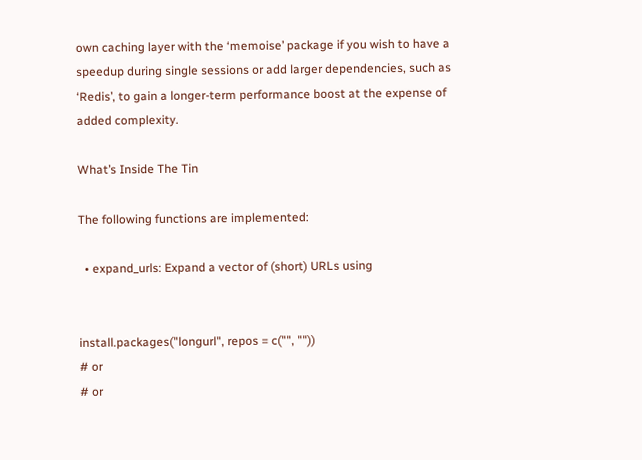own caching layer with the ‘memoise’ package if you wish to have a speedup during single sessions or add larger dependencies, such as ‘Redis’, to gain a longer-term performance boost at the expense of added complexity.

What’s Inside The Tin

The following functions are implemented:

  • expand_urls: Expand a vector of (short) URLs using


install.packages("longurl", repos = c("", ""))
# or
# or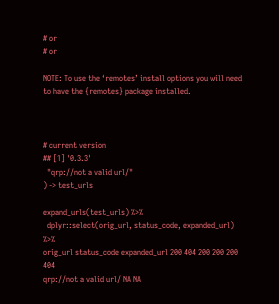# or
# or

NOTE: To use the ‘remotes’ install options you will need to have the {remotes} package installed.



# current version
## [1] '0.3.3'
  "qrp://not a valid url/"
) -> test_urls

expand_urls(test_urls) %>%
  dplyr::select(orig_url, status_code, expanded_url) %>%
orig_url status_code expanded_url 200 404 200 200 200 404
qrp://not a valid url/ NA NA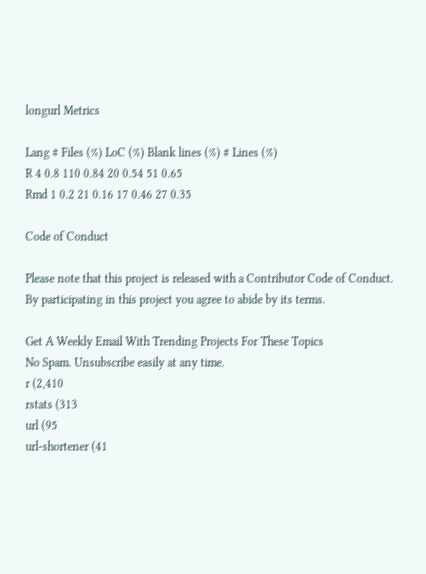longurl Metrics

Lang # Files (%) LoC (%) Blank lines (%) # Lines (%)
R 4 0.8 110 0.84 20 0.54 51 0.65
Rmd 1 0.2 21 0.16 17 0.46 27 0.35

Code of Conduct

Please note that this project is released with a Contributor Code of Conduct. By participating in this project you agree to abide by its terms.

Get A Weekly Email With Trending Projects For These Topics
No Spam. Unsubscribe easily at any time.
r (2,410
rstats (313
url (95
url-shortener (41